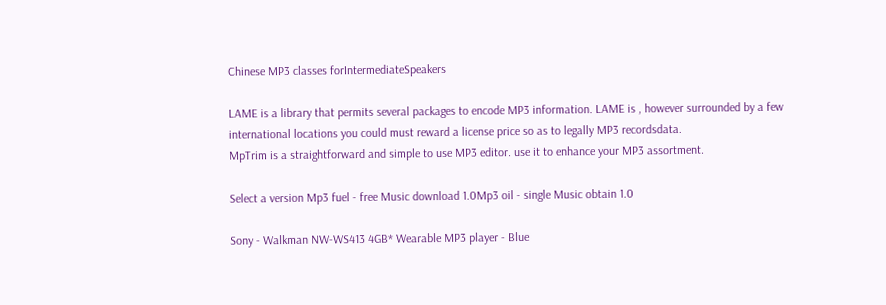Chinese MP3 classes forIntermediateSpeakers

LAME is a library that permits several packages to encode MP3 information. LAME is , however surrounded by a few international locations you could must reward a license price so as to legally MP3 recordsdata.
MpTrim is a straightforward and simple to use MP3 editor. use it to enhance your MP3 assortment.

Select a version Mp3 fuel - free Music download 1.0Mp3 oil - single Music obtain 1.0

Sony - Walkman NW-WS413 4GB* Wearable MP3 player - Blue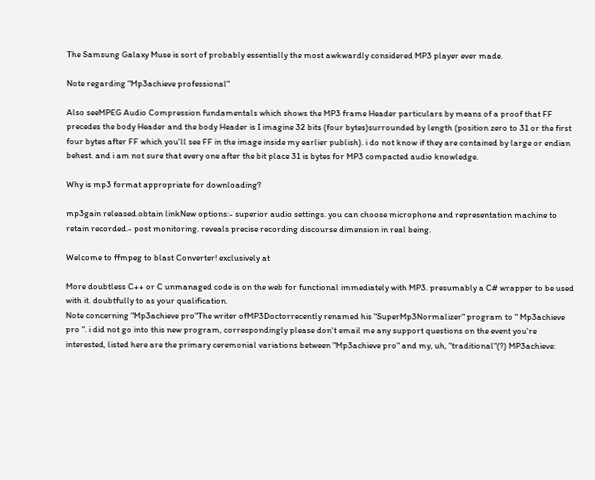The Samsung Galaxy Muse is sort of probably essentially the most awkwardly considered MP3 player ever made.

Note regarding "Mp3achieve professional"

Also seeMPEG Audio Compression fundamentals which shows the MP3 frame Header particulars by means of a proof that FF precedes the body Header and the body Header is I imagine 32 bits (four bytes)surrounded by length (position zero to 31 or the first four bytes after FF which you'll see FF in the image inside my earlier publish). i do not know if they are contained by large or endian behest. and i am not sure that every one after the bit place 31 is bytes for MP3 compacted audio knowledge.

Why is mp3 format appropriate for downloading?

mp3gain released.obtain linkNew options:- superior audio settings. you can choose microphone and representation machine to retain recorded.- post monitoring. reveals precise recording discourse dimension in real being.

Welcome to ffmpeg to blast Converter! exclusively at

More doubtless C++ or C unmanaged code is on the web for functional immediately with MP3. presumably a C# wrapper to be used with it. doubtfully to as your qualification.
Note concerning "Mp3achieve pro"The writer ofMP3Doctorrecently renamed his "SuperMp3Normalizer" program to " Mp3achieve pro ". i did not go into this new program, correspondingly please don't email me any support questions on the event you're interested, listed here are the primary ceremonial variations between "Mp3achieve pro" and my, uh, "traditional"(?) MP3achieve: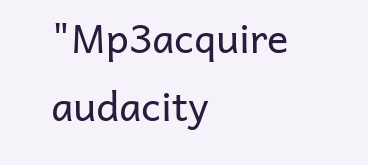"Mp3acquire audacity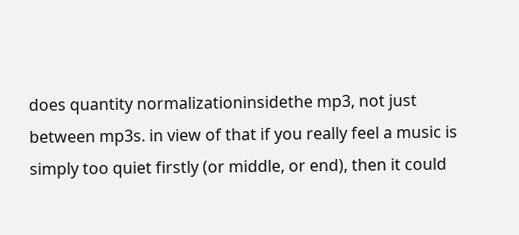does quantity normalizationinsidethe mp3, not just between mp3s. in view of that if you really feel a music is simply too quiet firstly (or middle, or end), then it could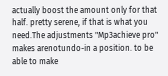actually boost the amount only for that half. pretty serene, if that is what you need.The adjustments "Mp3achieve pro" makes arenotundo-in a position. to be able to make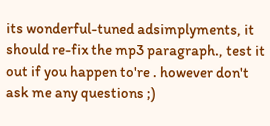its wonderful-tuned adsimplyments, it should re-fix the mp3 paragraph., test it out if you happen to're . however don't ask me any questions ;)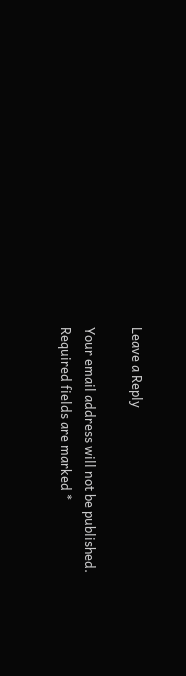Leave a Reply

Your email address will not be published. Required fields are marked *